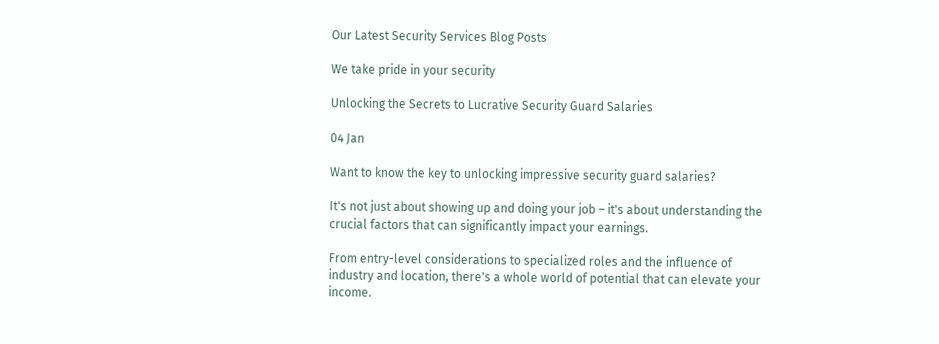Our Latest Security Services Blog Posts

We take pride in your security

Unlocking the Secrets to Lucrative Security Guard Salaries

04 Jan

Want to know the key to unlocking impressive security guard salaries?

It's not just about showing up and doing your job – it's about understanding the crucial factors that can significantly impact your earnings.

From entry-level considerations to specialized roles and the influence of industry and location, there's a whole world of potential that can elevate your income.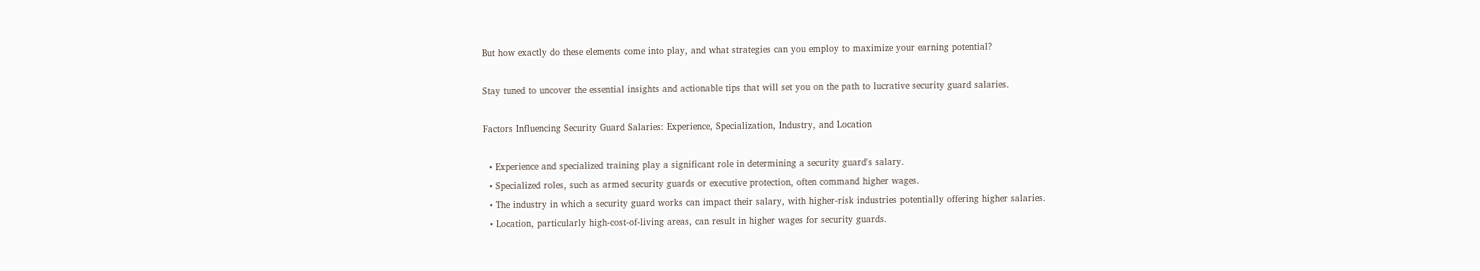But how exactly do these elements come into play, and what strategies can you employ to maximize your earning potential?

Stay tuned to uncover the essential insights and actionable tips that will set you on the path to lucrative security guard salaries.

Factors Influencing Security Guard Salaries: Experience, Specialization, Industry, and Location

  • Experience and specialized training play a significant role in determining a security guard's salary.
  • Specialized roles, such as armed security guards or executive protection, often command higher wages.
  • The industry in which a security guard works can impact their salary, with higher-risk industries potentially offering higher salaries.
  • Location, particularly high-cost-of-living areas, can result in higher wages for security guards.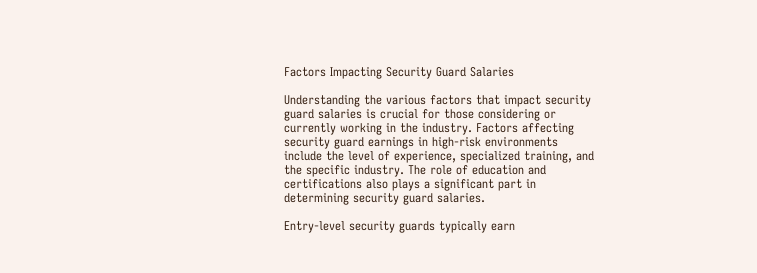Factors Impacting Security Guard Salaries

Understanding the various factors that impact security guard salaries is crucial for those considering or currently working in the industry. Factors affecting security guard earnings in high-risk environments include the level of experience, specialized training, and the specific industry. The role of education and certifications also plays a significant part in determining security guard salaries.

Entry-level security guards typically earn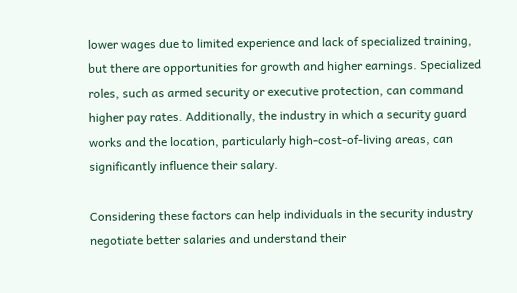lower wages due to limited experience and lack of specialized training, but there are opportunities for growth and higher earnings. Specialized roles, such as armed security or executive protection, can command higher pay rates. Additionally, the industry in which a security guard works and the location, particularly high-cost-of-living areas, can significantly influence their salary.

Considering these factors can help individuals in the security industry negotiate better salaries and understand their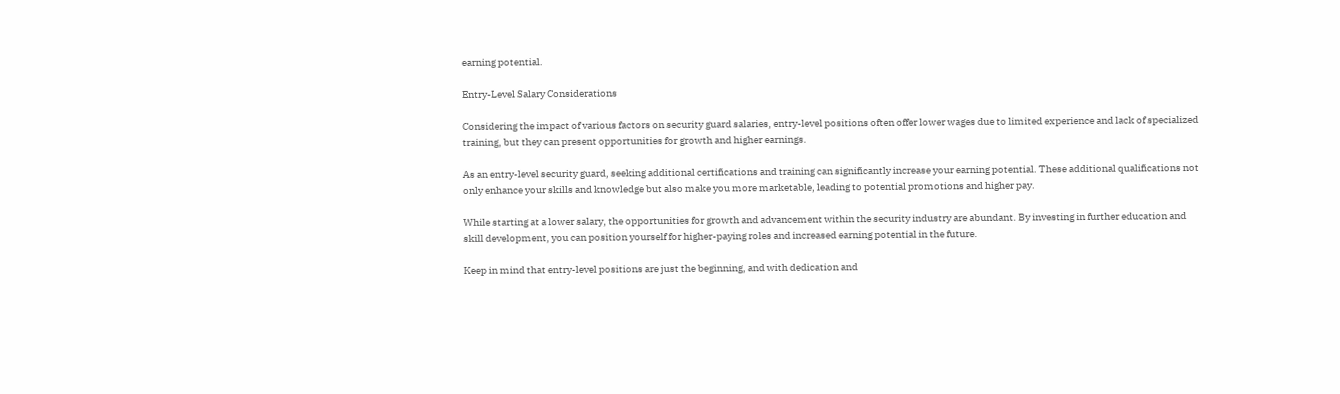earning potential.

Entry-Level Salary Considerations

Considering the impact of various factors on security guard salaries, entry-level positions often offer lower wages due to limited experience and lack of specialized training, but they can present opportunities for growth and higher earnings.

As an entry-level security guard, seeking additional certifications and training can significantly increase your earning potential. These additional qualifications not only enhance your skills and knowledge but also make you more marketable, leading to potential promotions and higher pay.

While starting at a lower salary, the opportunities for growth and advancement within the security industry are abundant. By investing in further education and skill development, you can position yourself for higher-paying roles and increased earning potential in the future.

Keep in mind that entry-level positions are just the beginning, and with dedication and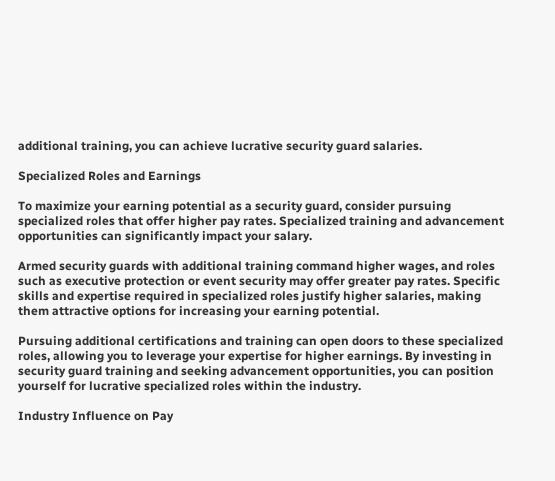additional training, you can achieve lucrative security guard salaries.

Specialized Roles and Earnings

To maximize your earning potential as a security guard, consider pursuing specialized roles that offer higher pay rates. Specialized training and advancement opportunities can significantly impact your salary.

Armed security guards with additional training command higher wages, and roles such as executive protection or event security may offer greater pay rates. Specific skills and expertise required in specialized roles justify higher salaries, making them attractive options for increasing your earning potential.

Pursuing additional certifications and training can open doors to these specialized roles, allowing you to leverage your expertise for higher earnings. By investing in security guard training and seeking advancement opportunities, you can position yourself for lucrative specialized roles within the industry.

Industry Influence on Pay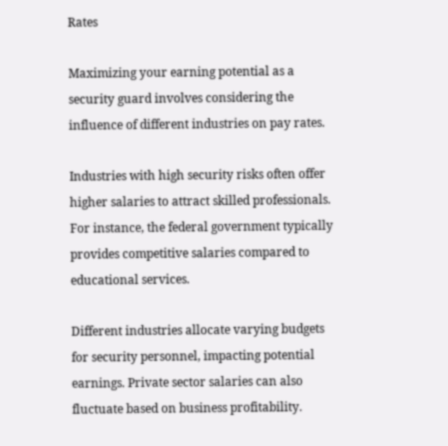Rates

Maximizing your earning potential as a security guard involves considering the influence of different industries on pay rates.

Industries with high security risks often offer higher salaries to attract skilled professionals. For instance, the federal government typically provides competitive salaries compared to educational services.

Different industries allocate varying budgets for security personnel, impacting potential earnings. Private sector salaries can also fluctuate based on business profitability.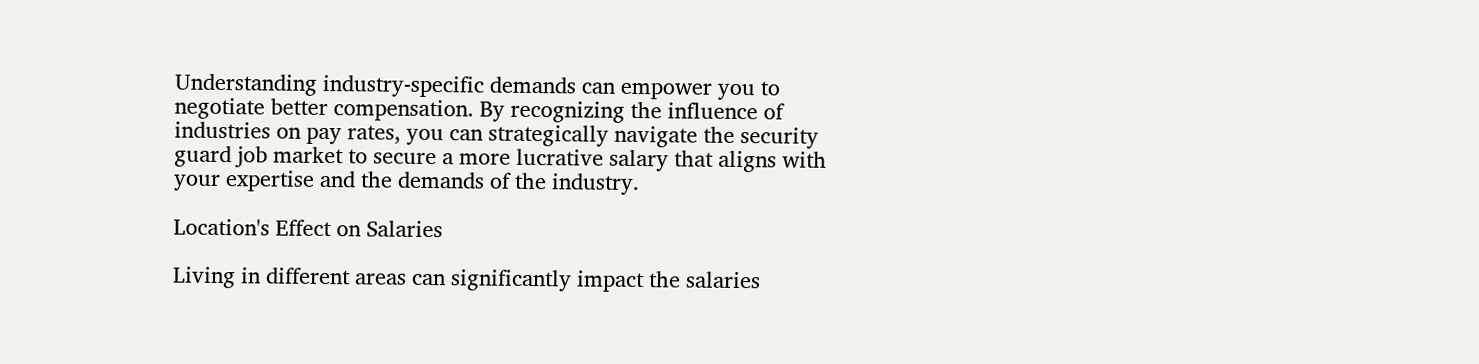Understanding industry-specific demands can empower you to negotiate better compensation. By recognizing the influence of industries on pay rates, you can strategically navigate the security guard job market to secure a more lucrative salary that aligns with your expertise and the demands of the industry.

Location's Effect on Salaries

Living in different areas can significantly impact the salaries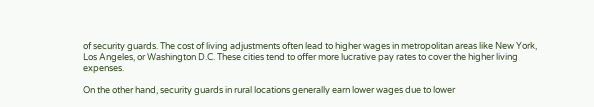of security guards. The cost of living adjustments often lead to higher wages in metropolitan areas like New York, Los Angeles, or Washington D.C. These cities tend to offer more lucrative pay rates to cover the higher living expenses.

On the other hand, security guards in rural locations generally earn lower wages due to lower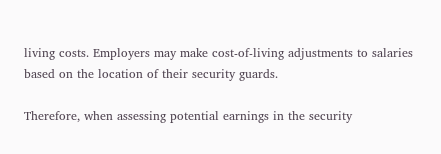living costs. Employers may make cost-of-living adjustments to salaries based on the location of their security guards.

Therefore, when assessing potential earnings in the security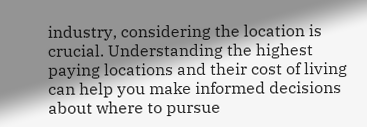industry, considering the location is crucial. Understanding the highest paying locations and their cost of living can help you make informed decisions about where to pursue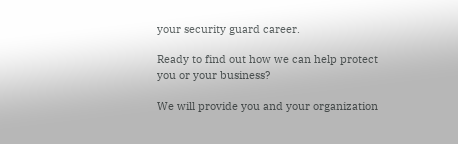your security guard career.

Ready to find out how we can help protect
you or your business?

We will provide you and your organization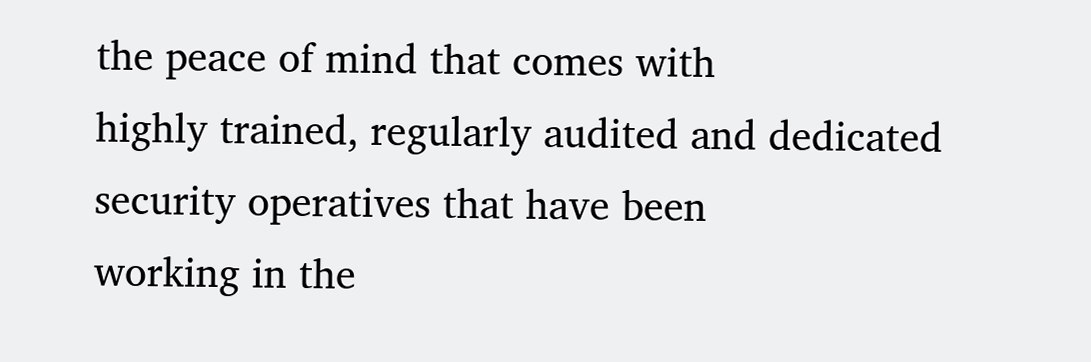the peace of mind that comes with
highly trained, regularly audited and dedicated security operatives that have been
working in the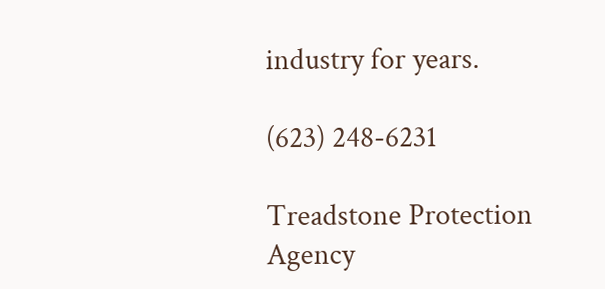industry for years.

(623) 248-6231

Treadstone Protection Agency